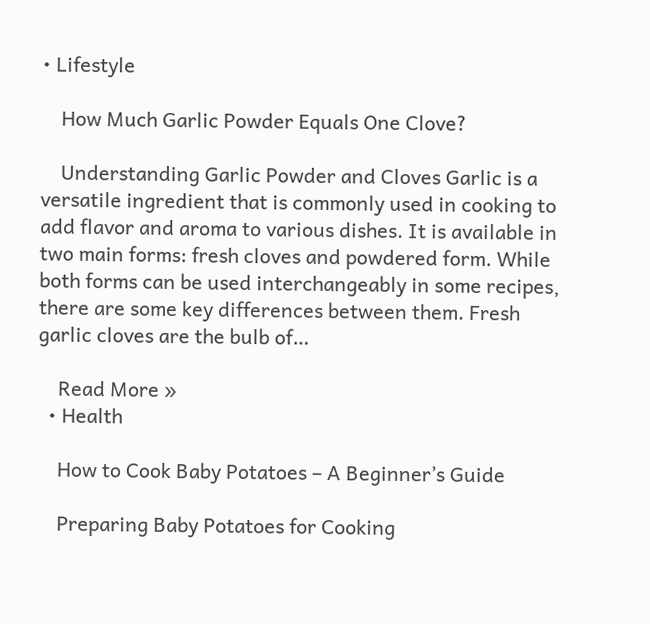• Lifestyle

    How Much Garlic Powder Equals One Clove?

    Understanding Garlic Powder and Cloves Garlic is a versatile ingredient that is commonly used in cooking to add flavor and aroma to various dishes. It is available in two main forms: fresh cloves and powdered form. While both forms can be used interchangeably in some recipes, there are some key differences between them. Fresh garlic cloves are the bulb of…

    Read More »
  • Health

    How to Cook Baby Potatoes – A Beginner’s Guide

    Preparing Baby Potatoes for Cooking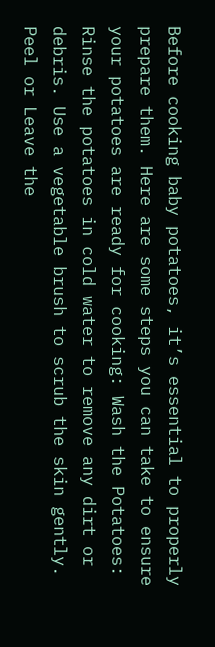Before cooking baby potatoes, it’s essential to properly prepare them. Here are some steps you can take to ensure your potatoes are ready for cooking: Wash the Potatoes: Rinse the potatoes in cold water to remove any dirt or debris. Use a vegetable brush to scrub the skin gently. Peel or Leave the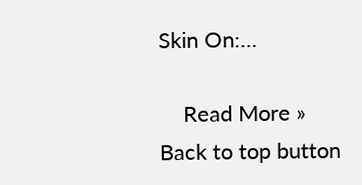Skin On:…

    Read More »
Back to top button